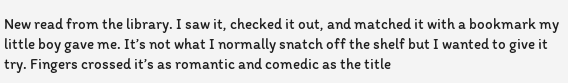New read from the library. I saw it, checked it out, and matched it with a bookmark my little boy gave me. It’s not what I normally snatch off the shelf but I wanted to give it try. Fingers crossed it’s as romantic and comedic as the title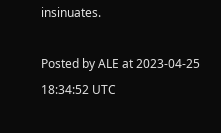insinuates.

Posted by ALE at 2023-04-25 18:34:52 UTC